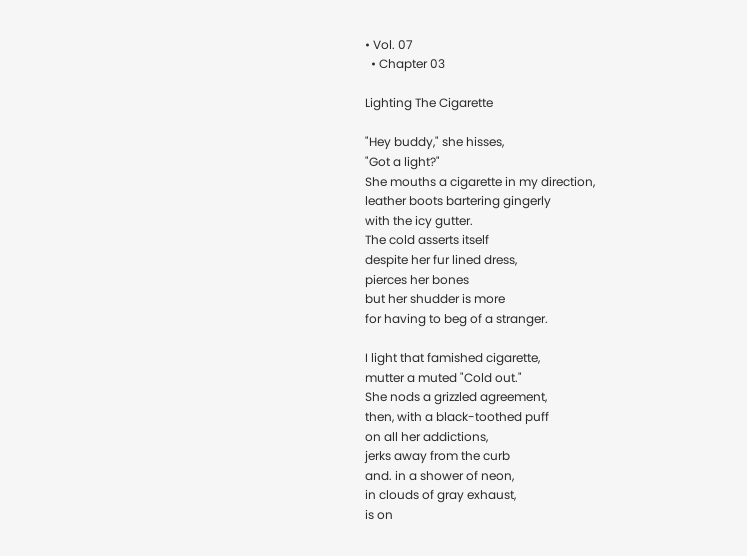• Vol. 07
  • Chapter 03

Lighting The Cigarette

"Hey buddy," she hisses,
"Got a light?"
She mouths a cigarette in my direction,
leather boots bartering gingerly
with the icy gutter.
The cold asserts itself
despite her fur lined dress,
pierces her bones
but her shudder is more
for having to beg of a stranger.

I light that famished cigarette,
mutter a muted "Cold out."
She nods a grizzled agreement,
then, with a black-toothed puff
on all her addictions,
jerks away from the curb
and. in a shower of neon,
in clouds of gray exhaust,
is on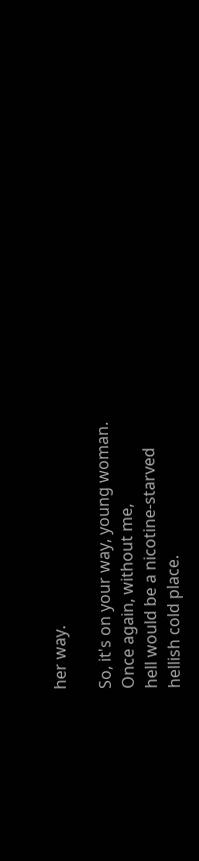her way.

So, it's on your way, young woman.
Once again, without me,
hell would be a nicotine-starved
hellish cold place.